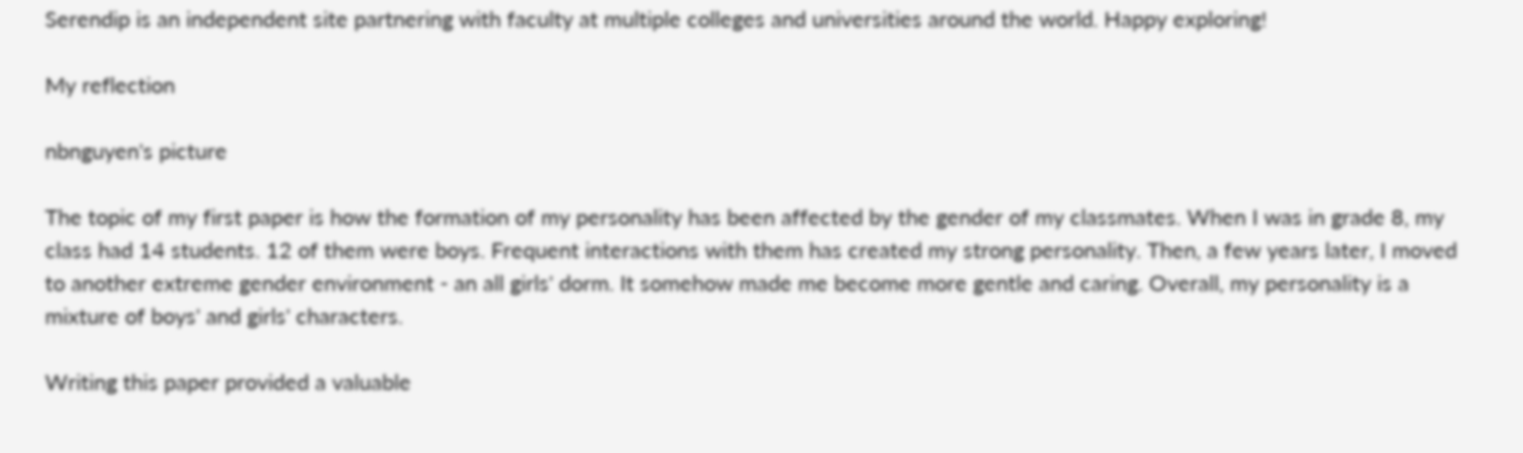Serendip is an independent site partnering with faculty at multiple colleges and universities around the world. Happy exploring!

My reflection

nbnguyen's picture

The topic of my first paper is how the formation of my personality has been affected by the gender of my classmates. When I was in grade 8, my class had 14 students. 12 of them were boys. Frequent interactions with them has created my strong personality. Then, a few years later, I moved to another extreme gender environment - an all girls' dorm. It somehow made me become more gentle and caring. Overall, my personality is a mixture of boys' and girls' characters.

Writing this paper provided a valuable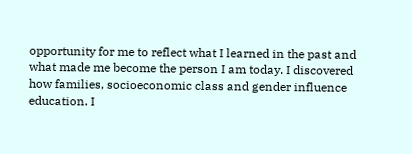opportunity for me to reflect what I learned in the past and what made me become the person I am today. I discovered how families, socioeconomic class and gender influence education. I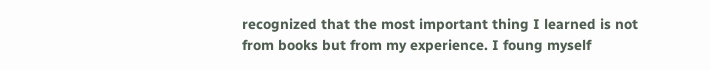recognized that the most important thing I learned is not from books but from my experience. I foung myself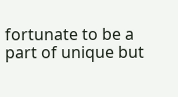fortunate to be a part of unique but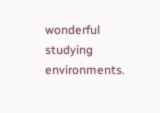wonderful studying environments.